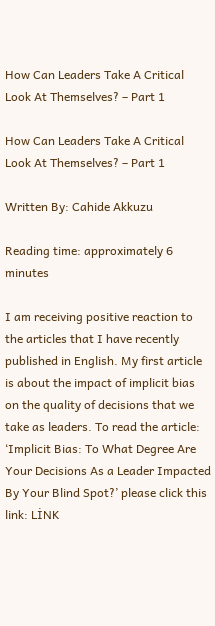How Can Leaders Take A Critical Look At Themselves? – Part 1

How Can Leaders Take A Critical Look At Themselves? – Part 1

Written By: Cahide Akkuzu

Reading time: approximately 6 minutes

I am receiving positive reaction to the articles that I have recently published in English. My first article is about the impact of implicit bias on the quality of decisions that we take as leaders. To read the article: ‘Implicit Bias: To What Degree Are Your Decisions As a Leader Impacted By Your Blind Spot?’ please click this link: LİNK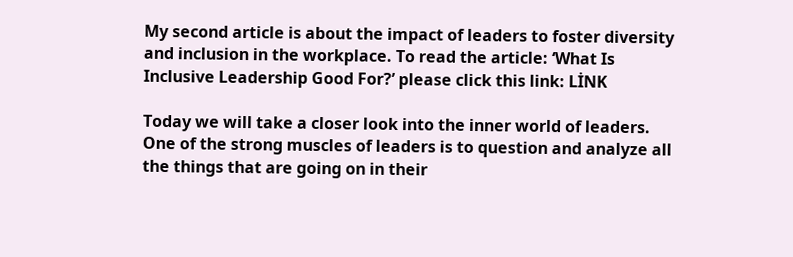My second article is about the impact of leaders to foster diversity and inclusion in the workplace. To read the article: ‘What Is Inclusive Leadership Good For?’ please click this link: LİNK

Today we will take a closer look into the inner world of leaders. One of the strong muscles of leaders is to question and analyze all the things that are going on in their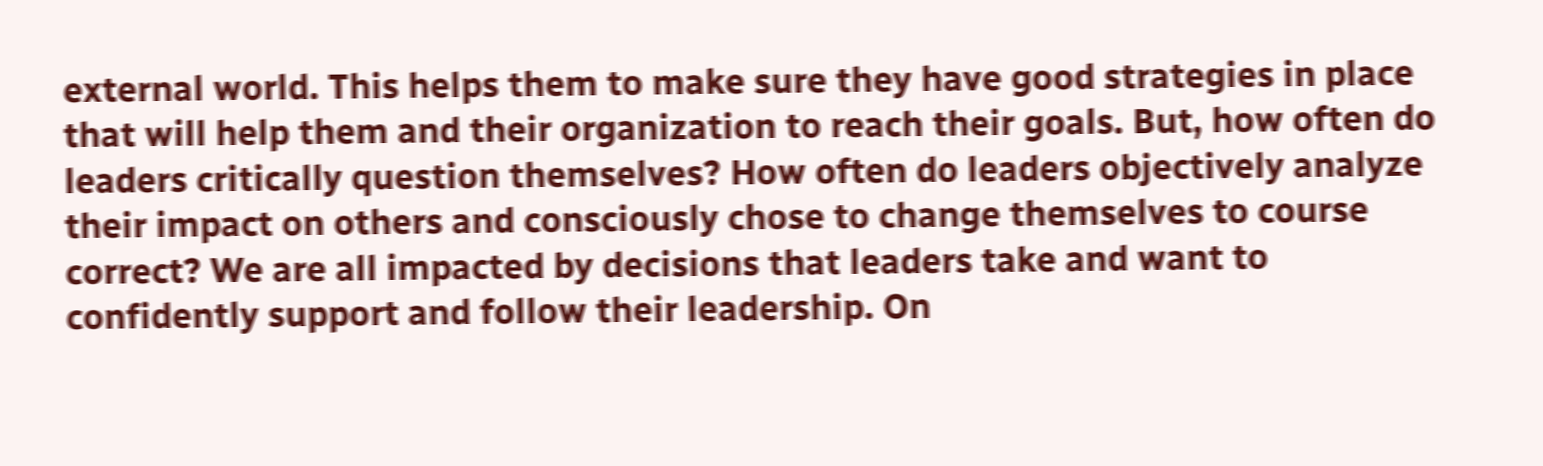external world. This helps them to make sure they have good strategies in place that will help them and their organization to reach their goals. But, how often do leaders critically question themselves? How often do leaders objectively analyze their impact on others and consciously chose to change themselves to course correct? We are all impacted by decisions that leaders take and want to confidently support and follow their leadership. On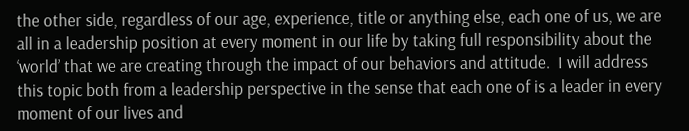the other side, regardless of our age, experience, title or anything else, each one of us, we are all in a leadership position at every moment in our life by taking full responsibility about the ‘world’ that we are creating through the impact of our behaviors and attitude.  I will address this topic both from a leadership perspective in the sense that each one of is a leader in every moment of our lives and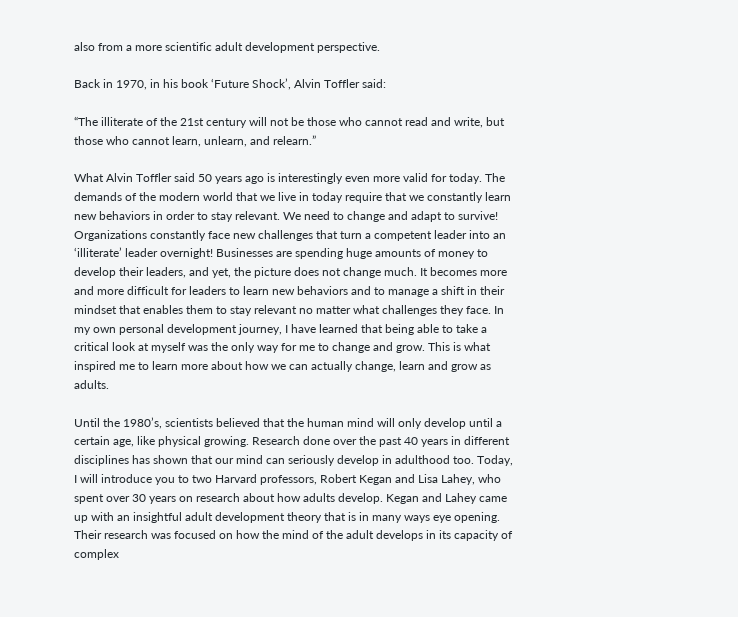also from a more scientific adult development perspective.

Back in 1970, in his book ‘Future Shock’, Alvin Toffler said:

“The illiterate of the 21st century will not be those who cannot read and write, but those who cannot learn, unlearn, and relearn.”

What Alvin Toffler said 50 years ago is interestingly even more valid for today. The demands of the modern world that we live in today require that we constantly learn new behaviors in order to stay relevant. We need to change and adapt to survive! Organizations constantly face new challenges that turn a competent leader into an ‘illiterate’ leader overnight! Businesses are spending huge amounts of money to develop their leaders, and yet, the picture does not change much. It becomes more and more difficult for leaders to learn new behaviors and to manage a shift in their mindset that enables them to stay relevant no matter what challenges they face. In my own personal development journey, I have learned that being able to take a critical look at myself was the only way for me to change and grow. This is what inspired me to learn more about how we can actually change, learn and grow as adults.

Until the 1980’s, scientists believed that the human mind will only develop until a certain age, like physical growing. Research done over the past 40 years in different disciplines has shown that our mind can seriously develop in adulthood too. Today, I will introduce you to two Harvard professors, Robert Kegan and Lisa Lahey, who spent over 30 years on research about how adults develop. Kegan and Lahey came up with an insightful adult development theory that is in many ways eye opening. Their research was focused on how the mind of the adult develops in its capacity of complex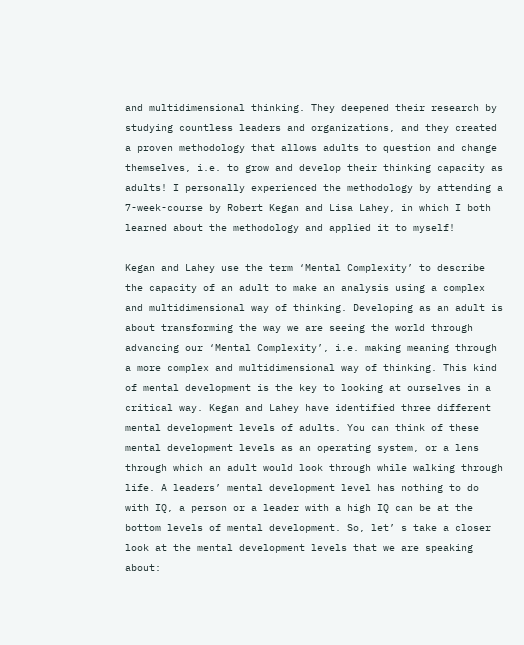and multidimensional thinking. They deepened their research by studying countless leaders and organizations, and they created a proven methodology that allows adults to question and change themselves, i.e. to grow and develop their thinking capacity as adults! I personally experienced the methodology by attending a 7-week-course by Robert Kegan and Lisa Lahey, in which I both learned about the methodology and applied it to myself!

Kegan and Lahey use the term ‘Mental Complexity’ to describe the capacity of an adult to make an analysis using a complex and multidimensional way of thinking. Developing as an adult is about transforming the way we are seeing the world through advancing our ‘Mental Complexity’, i.e. making meaning through a more complex and multidimensional way of thinking. This kind of mental development is the key to looking at ourselves in a critical way. Kegan and Lahey have identified three different mental development levels of adults. You can think of these mental development levels as an operating system, or a lens through which an adult would look through while walking through life. A leaders’ mental development level has nothing to do with IQ, a person or a leader with a high IQ can be at the bottom levels of mental development. So, let’ s take a closer look at the mental development levels that we are speaking about: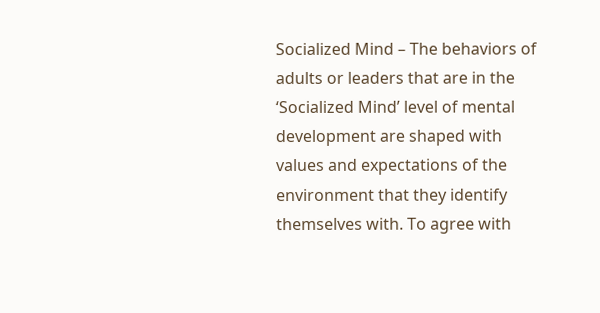Socialized Mind – The behaviors of adults or leaders that are in the ‘Socialized Mind’ level of mental development are shaped with values and expectations of the environment that they identify themselves with. To agree with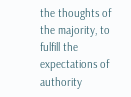the thoughts of the majority, to fulfill the expectations of authority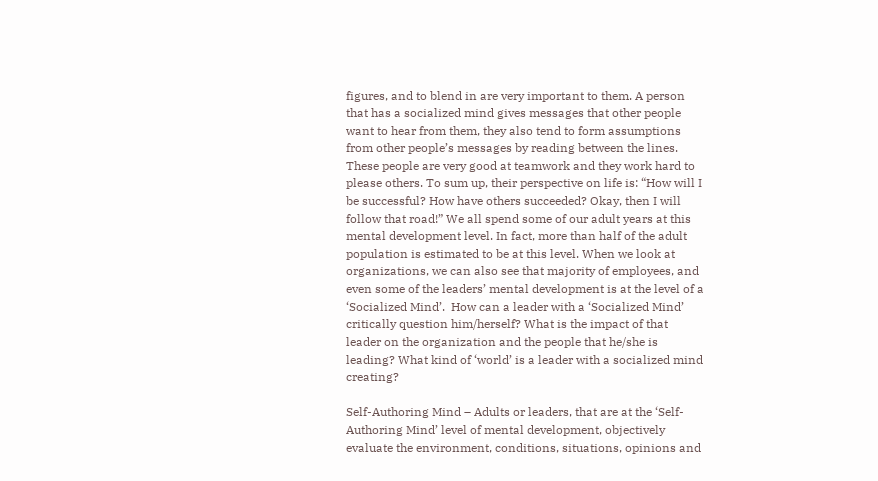figures, and to blend in are very important to them. A person that has a socialized mind gives messages that other people want to hear from them, they also tend to form assumptions from other people’s messages by reading between the lines. These people are very good at teamwork and they work hard to please others. To sum up, their perspective on life is: “How will I be successful? How have others succeeded? Okay, then I will follow that road!” We all spend some of our adult years at this mental development level. In fact, more than half of the adult population is estimated to be at this level. When we look at organizations, we can also see that majority of employees, and even some of the leaders’ mental development is at the level of a ‘Socialized Mind’.  How can a leader with a ‘Socialized Mind’ critically question him/herself? What is the impact of that leader on the organization and the people that he/she is leading? What kind of ‘world’ is a leader with a socialized mind creating?

Self-Authoring Mind – Adults or leaders, that are at the ‘Self-Authoring Mind’ level of mental development, objectively evaluate the environment, conditions, situations, opinions and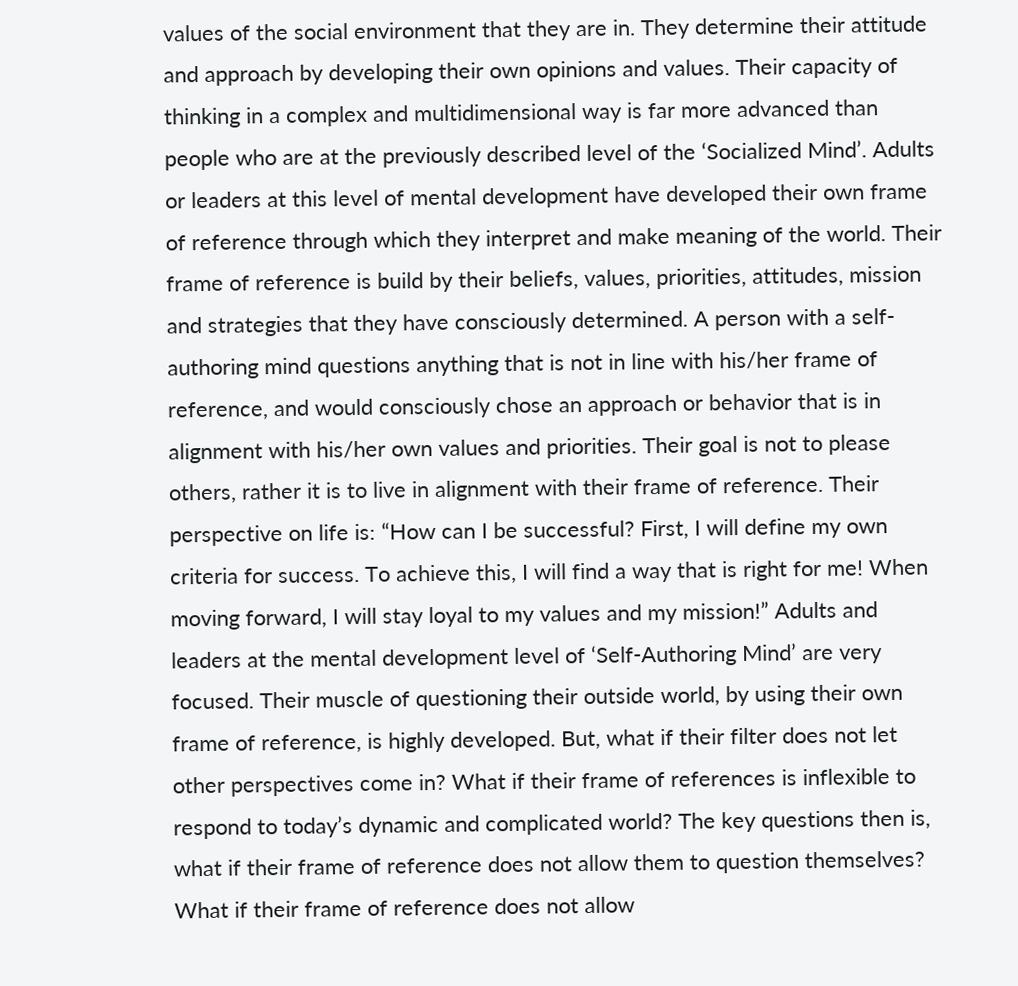values of the social environment that they are in. They determine their attitude and approach by developing their own opinions and values. Their capacity of thinking in a complex and multidimensional way is far more advanced than people who are at the previously described level of the ‘Socialized Mind’. Adults or leaders at this level of mental development have developed their own frame of reference through which they interpret and make meaning of the world. Their frame of reference is build by their beliefs, values, priorities, attitudes, mission and strategies that they have consciously determined. A person with a self-authoring mind questions anything that is not in line with his/her frame of reference, and would consciously chose an approach or behavior that is in alignment with his/her own values and priorities. Their goal is not to please others, rather it is to live in alignment with their frame of reference. Their perspective on life is: “How can I be successful? First, I will define my own criteria for success. To achieve this, I will find a way that is right for me! When moving forward, I will stay loyal to my values and my mission!” Adults and leaders at the mental development level of ‘Self-Authoring Mind’ are very focused. Their muscle of questioning their outside world, by using their own frame of reference, is highly developed. But, what if their filter does not let other perspectives come in? What if their frame of references is inflexible to respond to today’s dynamic and complicated world? The key questions then is, what if their frame of reference does not allow them to question themselves? What if their frame of reference does not allow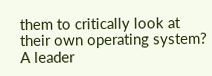them to critically look at their own operating system? A leader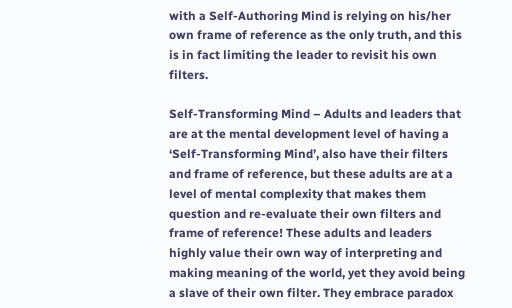with a Self-Authoring Mind is relying on his/her own frame of reference as the only truth, and this is in fact limiting the leader to revisit his own filters.

Self-Transforming Mind – Adults and leaders that are at the mental development level of having a ‘Self-Transforming Mind’, also have their filters and frame of reference, but these adults are at a level of mental complexity that makes them question and re-evaluate their own filters and frame of reference! These adults and leaders highly value their own way of interpreting and making meaning of the world, yet they avoid being a slave of their own filter. They embrace paradox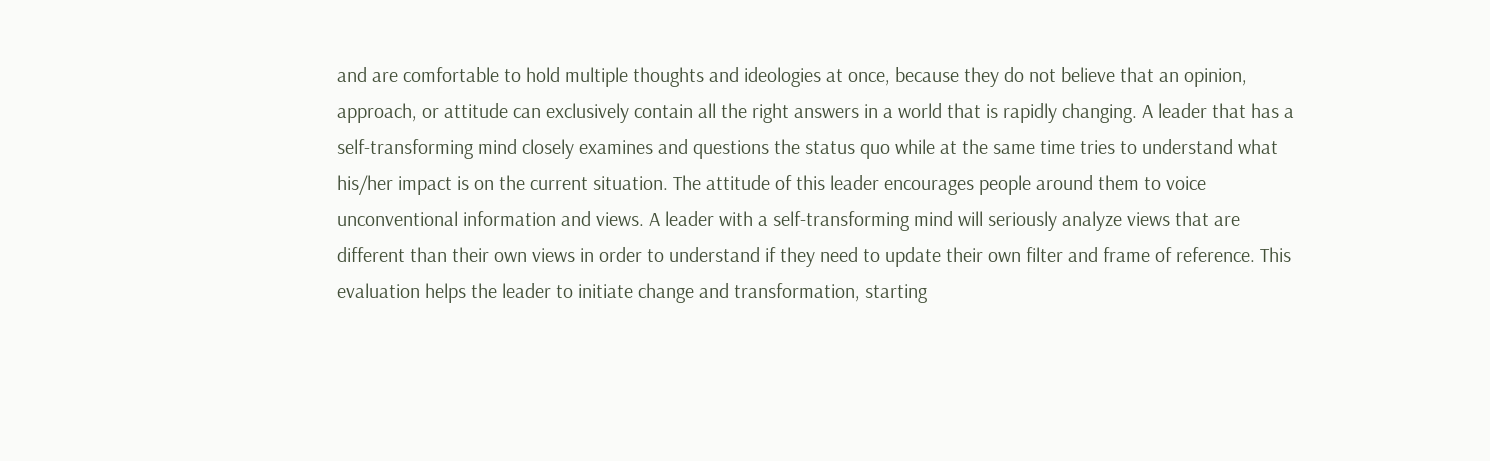and are comfortable to hold multiple thoughts and ideologies at once, because they do not believe that an opinion, approach, or attitude can exclusively contain all the right answers in a world that is rapidly changing. A leader that has a self-transforming mind closely examines and questions the status quo while at the same time tries to understand what his/her impact is on the current situation. The attitude of this leader encourages people around them to voice unconventional information and views. A leader with a self-transforming mind will seriously analyze views that are different than their own views in order to understand if they need to update their own filter and frame of reference. This evaluation helps the leader to initiate change and transformation, starting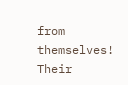from themselves! Their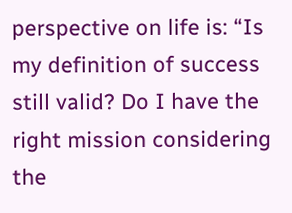perspective on life is: “Is my definition of success still valid? Do I have the right mission considering the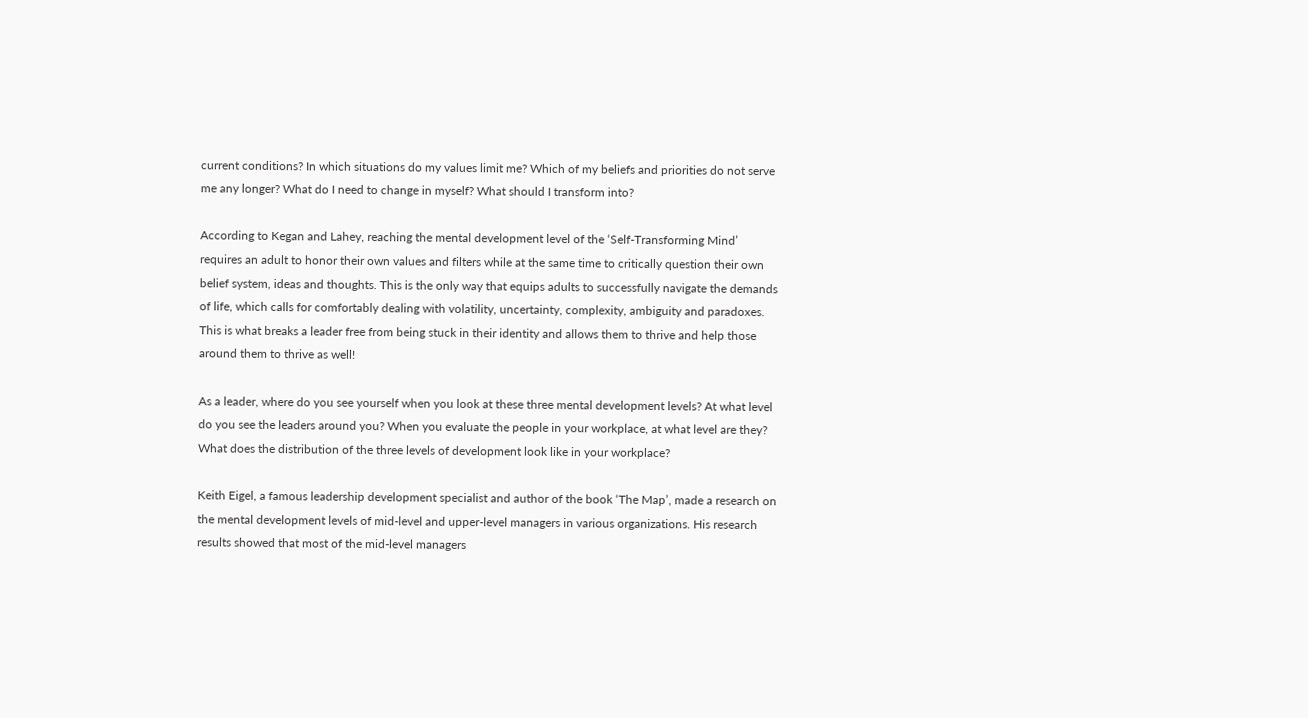current conditions? In which situations do my values limit me? Which of my beliefs and priorities do not serve me any longer? What do I need to change in myself? What should I transform into?

According to Kegan and Lahey, reaching the mental development level of the ‘Self-Transforming Mind’ requires an adult to honor their own values and filters while at the same time to critically question their own belief system, ideas and thoughts. This is the only way that equips adults to successfully navigate the demands of life, which calls for comfortably dealing with volatility, uncertainty, complexity, ambiguity and paradoxes. This is what breaks a leader free from being stuck in their identity and allows them to thrive and help those around them to thrive as well!

As a leader, where do you see yourself when you look at these three mental development levels? At what level do you see the leaders around you? When you evaluate the people in your workplace, at what level are they? What does the distribution of the three levels of development look like in your workplace?

Keith Eigel, a famous leadership development specialist and author of the book ‘The Map’, made a research on the mental development levels of mid-level and upper-level managers in various organizations. His research results showed that most of the mid-level managers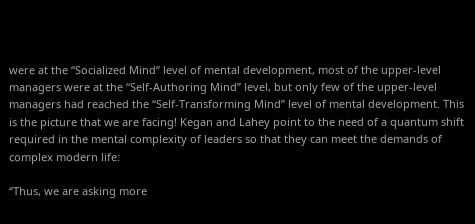were at the “Socialized Mind” level of mental development, most of the upper-level managers were at the “Self-Authoring Mind” level, but only few of the upper-level managers had reached the “Self-Transforming Mind” level of mental development. This is the picture that we are facing! Kegan and Lahey point to the need of a quantum shift required in the mental complexity of leaders so that they can meet the demands of complex modern life:

‘’Thus, we are asking more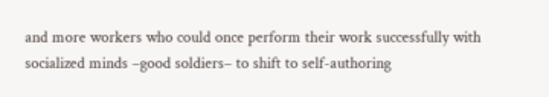and more workers who could once perform their work successfully with socialized minds –good soldiers– to shift to self-authoring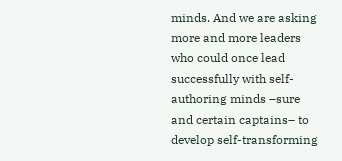minds. And we are asking more and more leaders who could once lead successfully with self-authoring minds –sure and certain captains– to develop self-transforming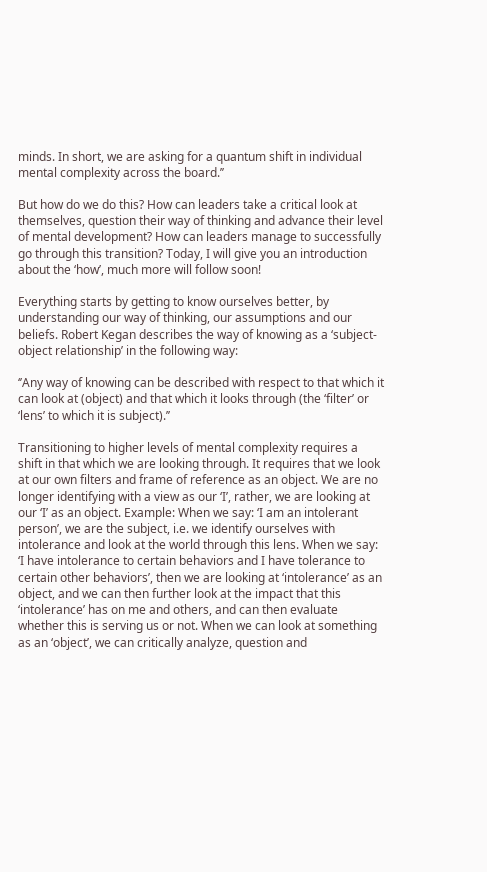minds. In short, we are asking for a quantum shift in individual mental complexity across the board.’’

But how do we do this? How can leaders take a critical look at themselves, question their way of thinking and advance their level of mental development? How can leaders manage to successfully go through this transition? Today, I will give you an introduction about the ‘how’, much more will follow soon!

Everything starts by getting to know ourselves better, by understanding our way of thinking, our assumptions and our beliefs. Robert Kegan describes the way of knowing as a ‘subject-object relationship’ in the following way:

‘’Any way of knowing can be described with respect to that which it can look at (object) and that which it looks through (the ‘filter’ or ‘lens’ to which it is subject).’’

Transitioning to higher levels of mental complexity requires a shift in that which we are looking through. It requires that we look at our own filters and frame of reference as an object. We are no longer identifying with a view as our ‘I’, rather, we are looking at our ‘I’ as an object. Example: When we say: ‘I am an intolerant person’, we are the subject, i.e. we identify ourselves with intolerance and look at the world through this lens. When we say: ‘I have intolerance to certain behaviors and I have tolerance to certain other behaviors’, then we are looking at ‘intolerance’ as an object, and we can then further look at the impact that this ‘intolerance’ has on me and others, and can then evaluate whether this is serving us or not. When we can look at something as an ‘object’, we can critically analyze, question and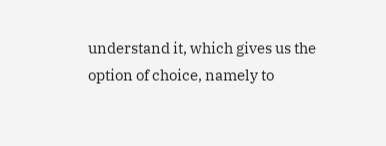understand it, which gives us the option of choice, namely to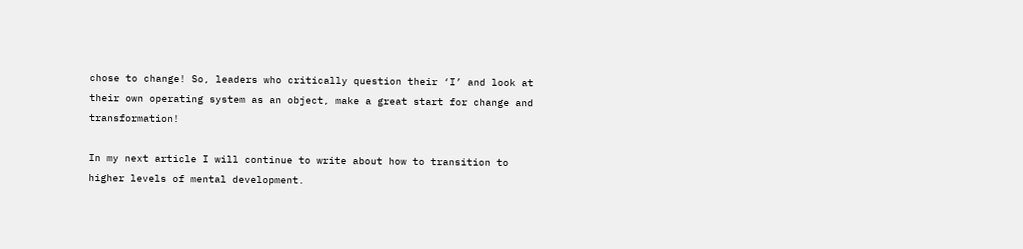chose to change! So, leaders who critically question their ‘I’ and look at their own operating system as an object, make a great start for change and transformation!

In my next article I will continue to write about how to transition to higher levels of mental development.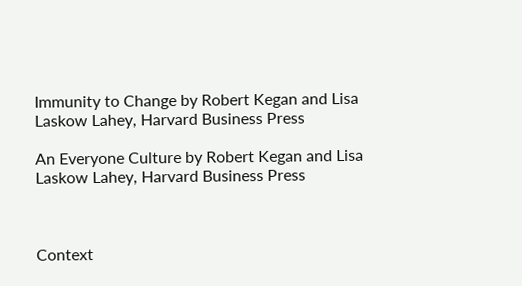Immunity to Change by Robert Kegan and Lisa Laskow Lahey, Harvard Business Press

An Everyone Culture by Robert Kegan and Lisa Laskow Lahey, Harvard Business Press



Context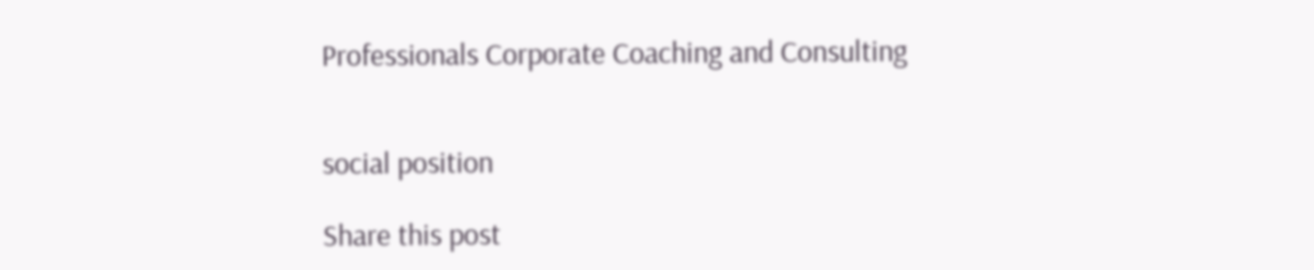Professionals Corporate Coaching and Consulting


social position

Share this post